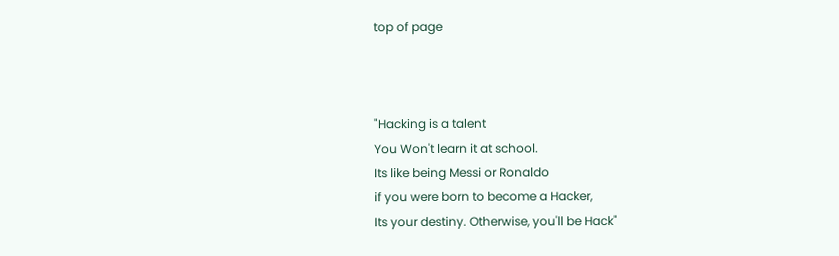top of page



"Hacking is a talent
You Won't learn it at school.
Its like being Messi or Ronaldo
if you were born to become a Hacker,
Its your destiny. Otherwise, you'll be Hack"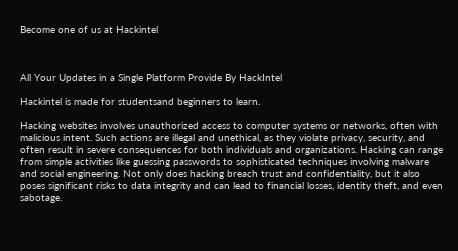Become one of us at Hackintel



All Your Updates in a Single Platform Provide By HackIntel

Hackintel is made for studentsand beginners to learn.

Hacking websites involves unauthorized access to computer systems or networks, often with malicious intent. Such actions are illegal and unethical, as they violate privacy, security, and often result in severe consequences for both individuals and organizations. Hacking can range from simple activities like guessing passwords to sophisticated techniques involving malware and social engineering. Not only does hacking breach trust and confidentiality, but it also poses significant risks to data integrity and can lead to financial losses, identity theft, and even sabotage.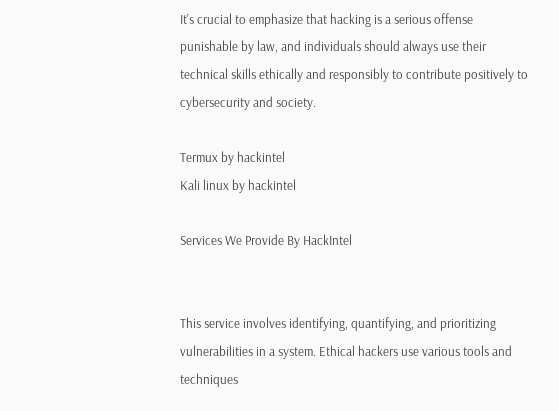It's crucial to emphasize that hacking is a serious offense punishable by law, and individuals should always use their technical skills ethically and responsibly to contribute positively to cybersecurity and society.

Termux by hackintel
Kali linux by hackintel

Services We Provide By HackIntel


This service involves identifying, quantifying, and prioritizing vulnerabilities in a system. Ethical hackers use various tools and techniques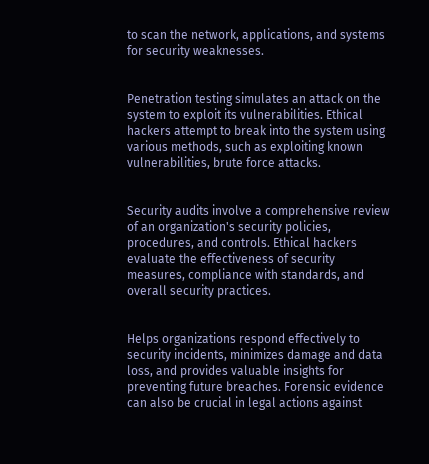to scan the network, applications, and systems for security weaknesses.


Penetration testing simulates an attack on the system to exploit its vulnerabilities. Ethical hackers attempt to break into the system using various methods, such as exploiting known vulnerabilities, brute force attacks.


Security audits involve a comprehensive review of an organization's security policies, procedures, and controls. Ethical hackers evaluate the effectiveness of security measures, compliance with standards, and overall security practices.


Helps organizations respond effectively to security incidents, minimizes damage and data loss, and provides valuable insights for preventing future breaches. Forensic evidence can also be crucial in legal actions against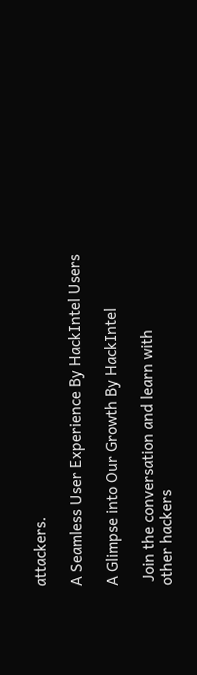attackers.

A Seamless User Experience By HackIntel Users

A Glimpse into Our Growth By HackIntel

 Join the conversation and learn with
other hackers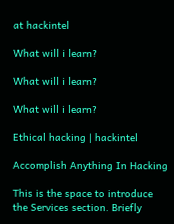at hackintel

What will i learn?

What will i learn?

What will i learn?

Ethical hacking | hackintel

Accomplish Anything In Hacking

This is the space to introduce the Services section. Briefly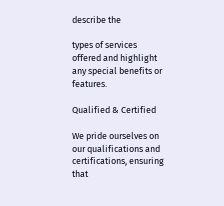describe the

types of services offered and highlight any special benefits or features.

Qualified & Certified

We pride ourselves on our qualifications and certifications, ensuring that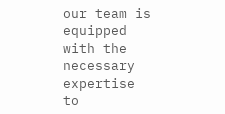our team is equipped with the necessary expertise to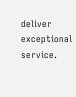deliver exceptional service.